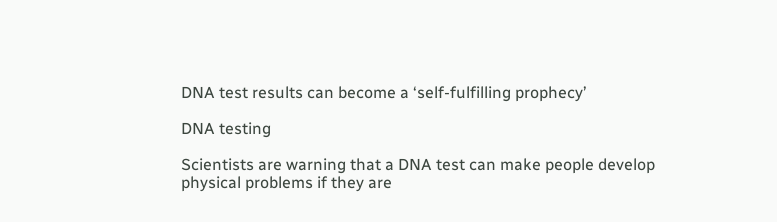DNA test results can become a ‘self-fulfilling prophecy’

DNA testing

Scientists are warning that a DNA test can make people develop physical problems if they are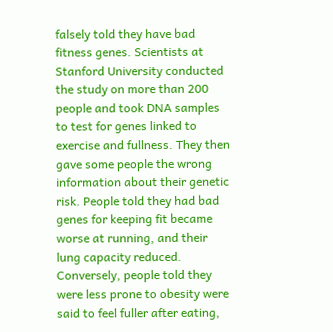falsely told they have bad fitness genes. Scientists at Stanford University conducted the study on more than 200 people and took DNA samples to test for genes linked to exercise and fullness. They then gave some people the wrong information about their genetic risk. People told they had bad genes for keeping fit became worse at running, and their lung capacity reduced. Conversely, people told they were less prone to obesity were said to feel fuller after eating,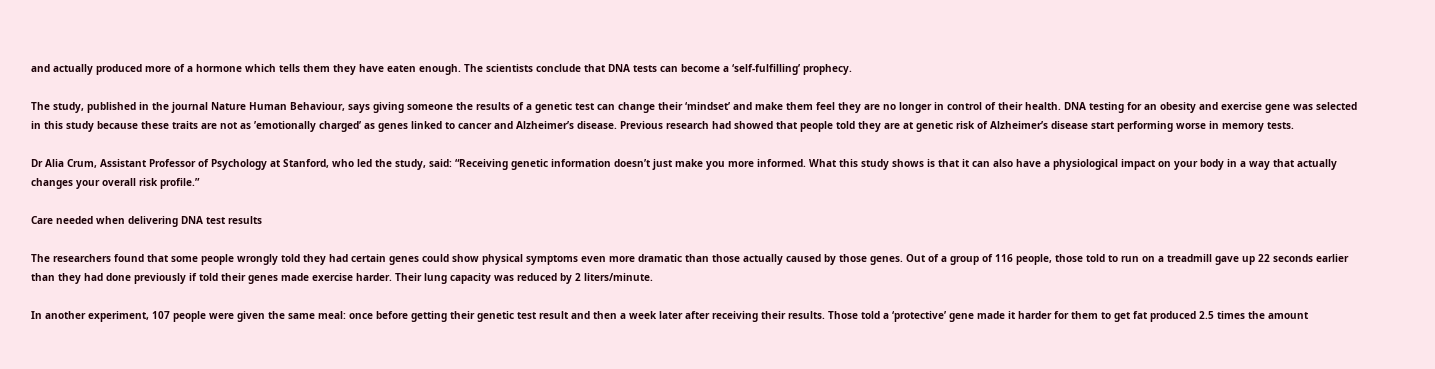and actually produced more of a hormone which tells them they have eaten enough. The scientists conclude that DNA tests can become a ‘self-fulfilling’ prophecy.

The study, published in the journal Nature Human Behaviour, says giving someone the results of a genetic test can change their ‘mindset’ and make them feel they are no longer in control of their health. DNA testing for an obesity and exercise gene was selected in this study because these traits are not as ’emotionally charged’ as genes linked to cancer and Alzheimer’s disease. Previous research had showed that people told they are at genetic risk of Alzheimer’s disease start performing worse in memory tests.

Dr Alia Crum, Assistant Professor of Psychology at Stanford, who led the study, said: “Receiving genetic information doesn’t just make you more informed. What this study shows is that it can also have a physiological impact on your body in a way that actually changes your overall risk profile.”

Care needed when delivering DNA test results

The researchers found that some people wrongly told they had certain genes could show physical symptoms even more dramatic than those actually caused by those genes. Out of a group of 116 people, those told to run on a treadmill gave up 22 seconds earlier than they had done previously if told their genes made exercise harder. Their lung capacity was reduced by 2 liters/minute.

In another experiment, 107 people were given the same meal: once before getting their genetic test result and then a week later after receiving their results. Those told a ‘protective’ gene made it harder for them to get fat produced 2.5 times the amount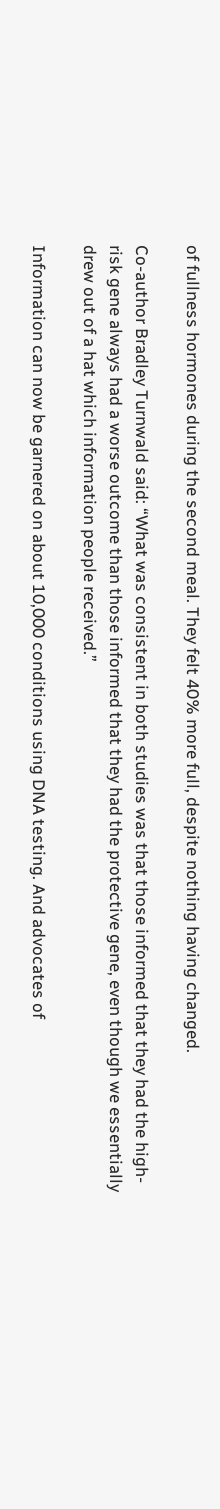of fullness hormones during the second meal. They felt 40% more full, despite nothing having changed.

Co-author Bradley Turnwald said: “What was consistent in both studies was that those informed that they had the high-risk gene always had a worse outcome than those informed that they had the protective gene, even though we essentially drew out of a hat which information people received.”

Information can now be garnered on about 10,000 conditions using DNA testing. And advocates of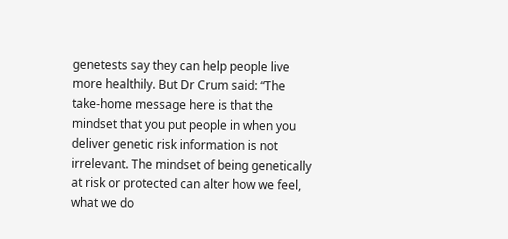genetests say they can help people live more healthily. But Dr Crum said: “The take-home message here is that the mindset that you put people in when you deliver genetic risk information is not irrelevant. The mindset of being genetically at risk or protected can alter how we feel, what we do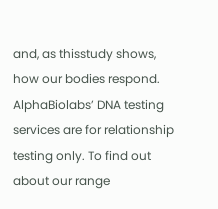and, as thisstudy shows, how our bodies respond. AlphaBiolabs’ DNA testing services are for relationship testing only. To find out about our range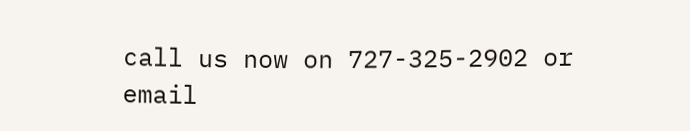call us now on 727-325-2902 or email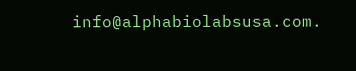info@alphabiolabsusa.com.